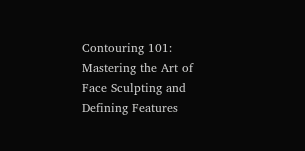Contouring 101: Mastering the Art of Face Sculpting and Defining Features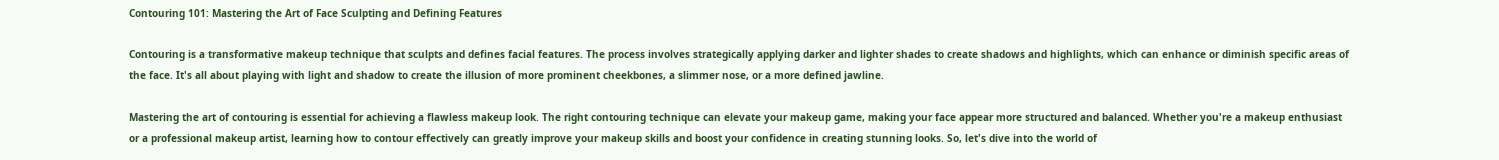Contouring 101: Mastering the Art of Face Sculpting and Defining Features

Contouring is a transformative makeup technique that sculpts and defines facial features. The process involves strategically applying darker and lighter shades to create shadows and highlights, which can enhance or diminish specific areas of the face. It's all about playing with light and shadow to create the illusion of more prominent cheekbones, a slimmer nose, or a more defined jawline.

Mastering the art of contouring is essential for achieving a flawless makeup look. The right contouring technique can elevate your makeup game, making your face appear more structured and balanced. Whether you're a makeup enthusiast or a professional makeup artist, learning how to contour effectively can greatly improve your makeup skills and boost your confidence in creating stunning looks. So, let's dive into the world of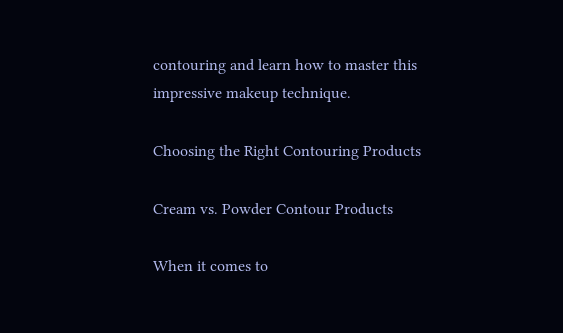contouring and learn how to master this impressive makeup technique.

Choosing the Right Contouring Products

Cream vs. Powder Contour Products

When it comes to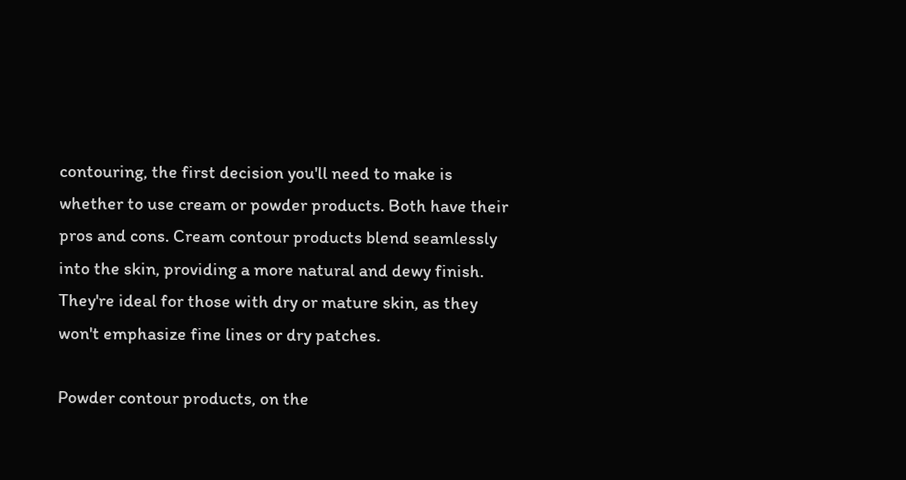contouring, the first decision you'll need to make is whether to use cream or powder products. Both have their pros and cons. Cream contour products blend seamlessly into the skin, providing a more natural and dewy finish. They're ideal for those with dry or mature skin, as they won't emphasize fine lines or dry patches.

Powder contour products, on the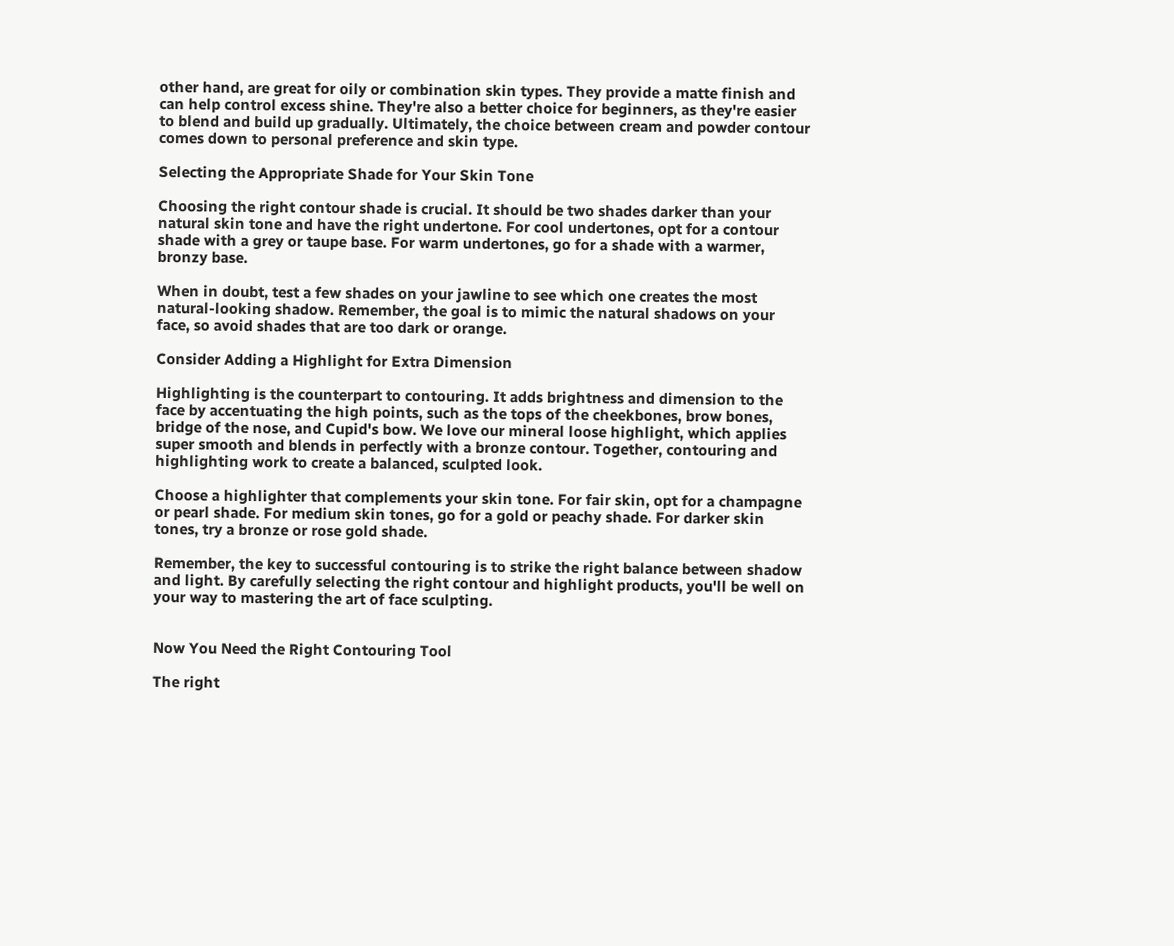other hand, are great for oily or combination skin types. They provide a matte finish and can help control excess shine. They're also a better choice for beginners, as they're easier to blend and build up gradually. Ultimately, the choice between cream and powder contour comes down to personal preference and skin type.

Selecting the Appropriate Shade for Your Skin Tone

Choosing the right contour shade is crucial. It should be two shades darker than your natural skin tone and have the right undertone. For cool undertones, opt for a contour shade with a grey or taupe base. For warm undertones, go for a shade with a warmer, bronzy base.

When in doubt, test a few shades on your jawline to see which one creates the most natural-looking shadow. Remember, the goal is to mimic the natural shadows on your face, so avoid shades that are too dark or orange.

Consider Adding a Highlight for Extra Dimension

Highlighting is the counterpart to contouring. It adds brightness and dimension to the face by accentuating the high points, such as the tops of the cheekbones, brow bones, bridge of the nose, and Cupid's bow. We love our mineral loose highlight, which applies super smooth and blends in perfectly with a bronze contour. Together, contouring and highlighting work to create a balanced, sculpted look.

Choose a highlighter that complements your skin tone. For fair skin, opt for a champagne or pearl shade. For medium skin tones, go for a gold or peachy shade. For darker skin tones, try a bronze or rose gold shade.

Remember, the key to successful contouring is to strike the right balance between shadow and light. By carefully selecting the right contour and highlight products, you'll be well on your way to mastering the art of face sculpting.


Now You Need the Right Contouring Tool

The right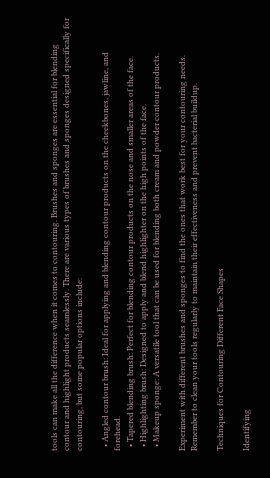tools can make all the difference when it comes to contouring. Brushes and sponges are essential for blending contour and highlight products seamlessly. There are various types of brushes and sponges designed specifically for contouring, but some popular options include:

  • Angled contour brush: Ideal for applying and blending contour products on the cheekbones, jawline, and forehead.
  • Tapered blending brush: Perfect for blending contour products on the nose and smaller areas of the face.
  • Highlighting brush: Designed to apply and blend highlighter on the high points of the face.
  • Makeup sponge: A versatile tool that can be used for blending both cream and powder contour products.

Experiment with different brushes and sponges to find the ones that work best for your contouring needs. Remember to clean your tools regularly to maintain their effectiveness and prevent bacterial buildup.

Techniques for Contouring Different Face Shapes

Identifying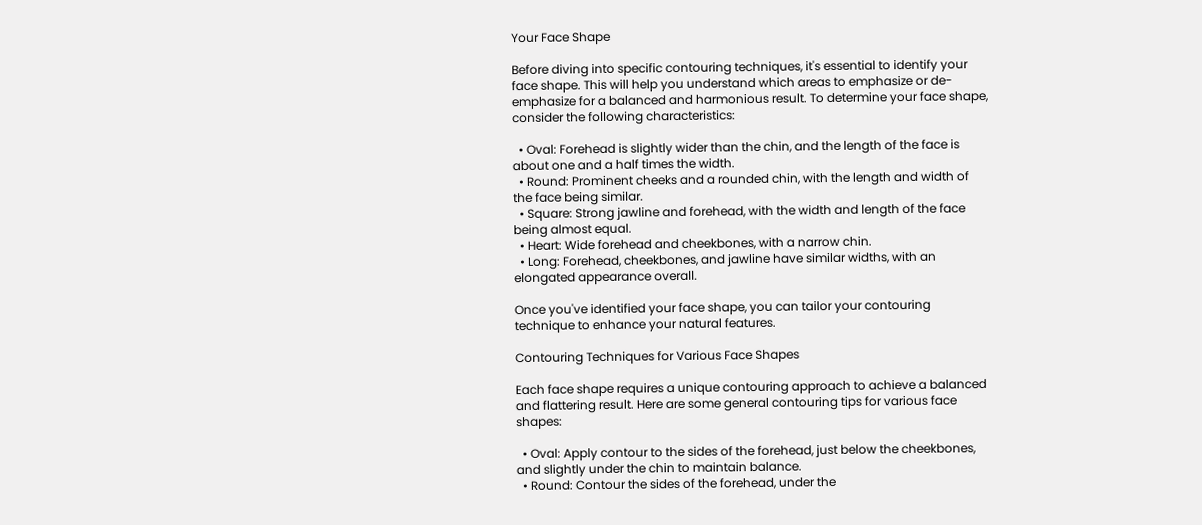Your Face Shape

Before diving into specific contouring techniques, it's essential to identify your face shape. This will help you understand which areas to emphasize or de-emphasize for a balanced and harmonious result. To determine your face shape, consider the following characteristics:

  • Oval: Forehead is slightly wider than the chin, and the length of the face is about one and a half times the width.
  • Round: Prominent cheeks and a rounded chin, with the length and width of the face being similar.
  • Square: Strong jawline and forehead, with the width and length of the face being almost equal.
  • Heart: Wide forehead and cheekbones, with a narrow chin.
  • Long: Forehead, cheekbones, and jawline have similar widths, with an elongated appearance overall.

Once you've identified your face shape, you can tailor your contouring technique to enhance your natural features.

Contouring Techniques for Various Face Shapes

Each face shape requires a unique contouring approach to achieve a balanced and flattering result. Here are some general contouring tips for various face shapes:

  • Oval: Apply contour to the sides of the forehead, just below the cheekbones, and slightly under the chin to maintain balance.
  • Round: Contour the sides of the forehead, under the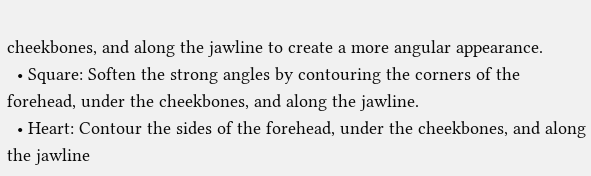cheekbones, and along the jawline to create a more angular appearance.
  • Square: Soften the strong angles by contouring the corners of the forehead, under the cheekbones, and along the jawline.
  • Heart: Contour the sides of the forehead, under the cheekbones, and along the jawline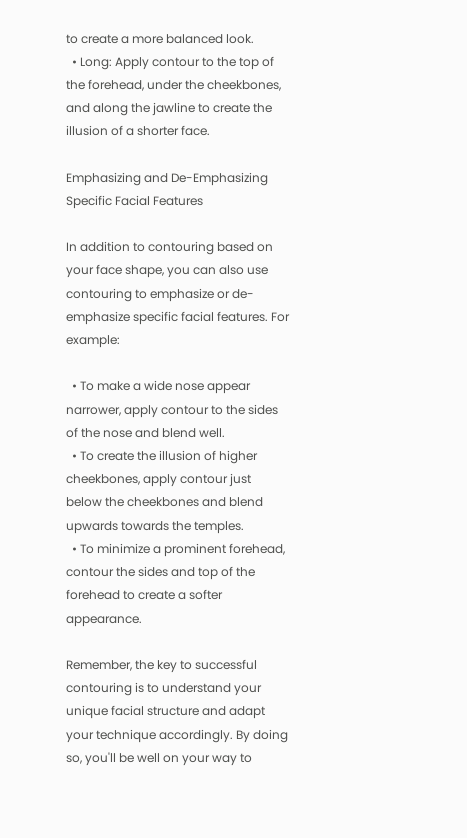to create a more balanced look.
  • Long: Apply contour to the top of the forehead, under the cheekbones, and along the jawline to create the illusion of a shorter face.

Emphasizing and De-Emphasizing Specific Facial Features

In addition to contouring based on your face shape, you can also use contouring to emphasize or de-emphasize specific facial features. For example:

  • To make a wide nose appear narrower, apply contour to the sides of the nose and blend well.
  • To create the illusion of higher cheekbones, apply contour just below the cheekbones and blend upwards towards the temples.
  • To minimize a prominent forehead, contour the sides and top of the forehead to create a softer appearance.

Remember, the key to successful contouring is to understand your unique facial structure and adapt your technique accordingly. By doing so, you'll be well on your way to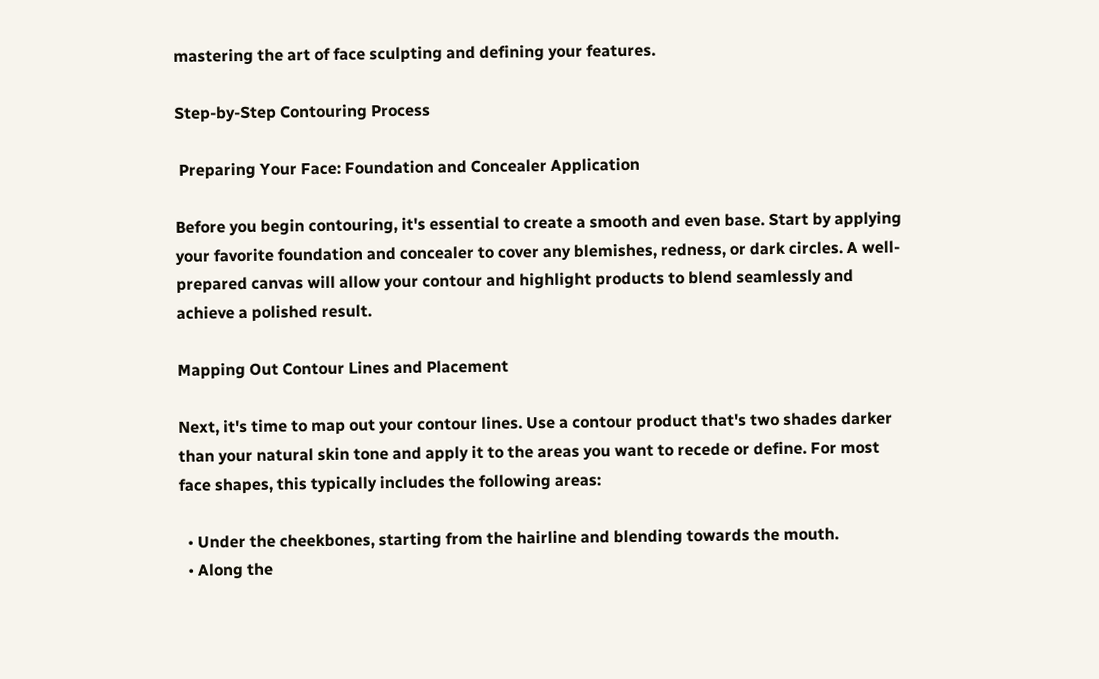mastering the art of face sculpting and defining your features.

Step-by-Step Contouring Process

 Preparing Your Face: Foundation and Concealer Application

Before you begin contouring, it's essential to create a smooth and even base. Start by applying your favorite foundation and concealer to cover any blemishes, redness, or dark circles. A well-prepared canvas will allow your contour and highlight products to blend seamlessly and achieve a polished result.

Mapping Out Contour Lines and Placement

Next, it's time to map out your contour lines. Use a contour product that's two shades darker than your natural skin tone and apply it to the areas you want to recede or define. For most face shapes, this typically includes the following areas:

  • Under the cheekbones, starting from the hairline and blending towards the mouth.
  • Along the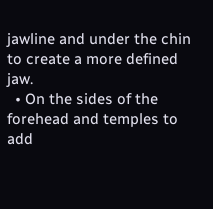jawline and under the chin to create a more defined jaw.
  • On the sides of the forehead and temples to add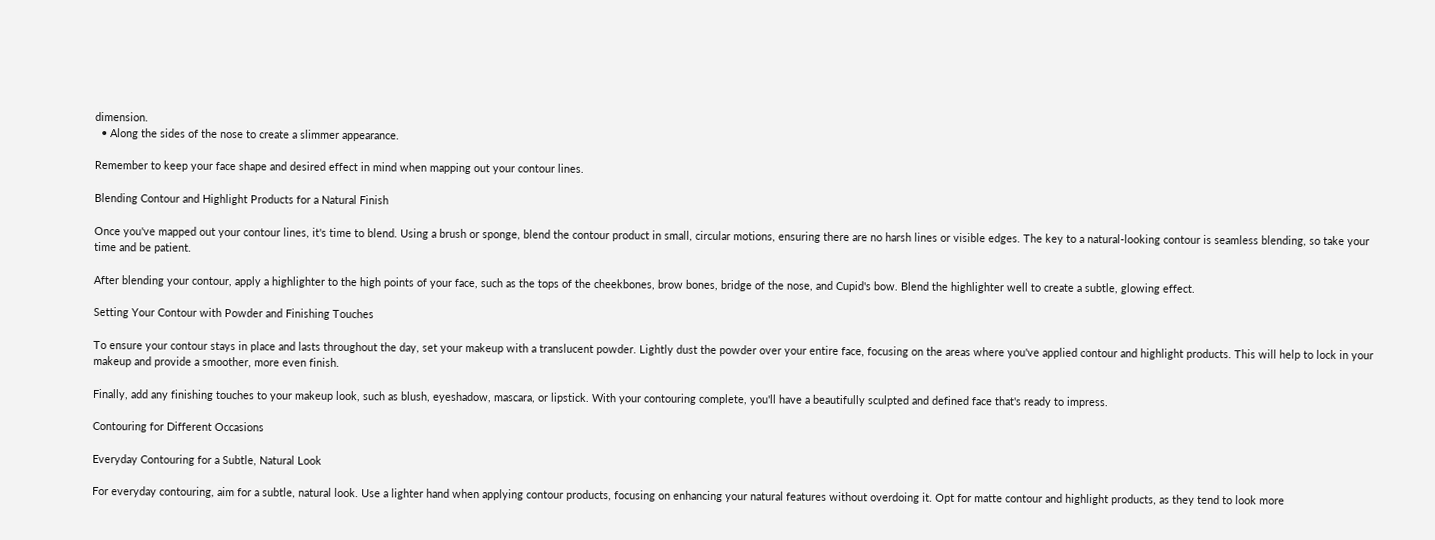dimension.
  • Along the sides of the nose to create a slimmer appearance.

Remember to keep your face shape and desired effect in mind when mapping out your contour lines.

Blending Contour and Highlight Products for a Natural Finish

Once you've mapped out your contour lines, it's time to blend. Using a brush or sponge, blend the contour product in small, circular motions, ensuring there are no harsh lines or visible edges. The key to a natural-looking contour is seamless blending, so take your time and be patient.

After blending your contour, apply a highlighter to the high points of your face, such as the tops of the cheekbones, brow bones, bridge of the nose, and Cupid's bow. Blend the highlighter well to create a subtle, glowing effect.

Setting Your Contour with Powder and Finishing Touches

To ensure your contour stays in place and lasts throughout the day, set your makeup with a translucent powder. Lightly dust the powder over your entire face, focusing on the areas where you've applied contour and highlight products. This will help to lock in your makeup and provide a smoother, more even finish.

Finally, add any finishing touches to your makeup look, such as blush, eyeshadow, mascara, or lipstick. With your contouring complete, you'll have a beautifully sculpted and defined face that's ready to impress.

Contouring for Different Occasions

Everyday Contouring for a Subtle, Natural Look

For everyday contouring, aim for a subtle, natural look. Use a lighter hand when applying contour products, focusing on enhancing your natural features without overdoing it. Opt for matte contour and highlight products, as they tend to look more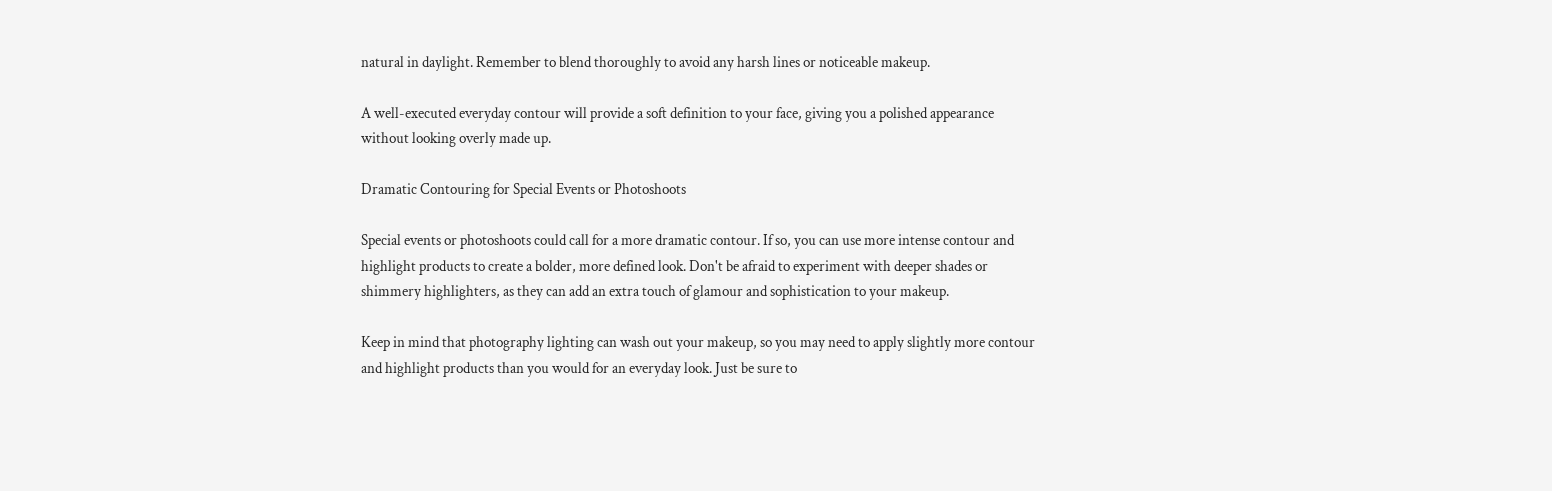natural in daylight. Remember to blend thoroughly to avoid any harsh lines or noticeable makeup.

A well-executed everyday contour will provide a soft definition to your face, giving you a polished appearance without looking overly made up.

Dramatic Contouring for Special Events or Photoshoots

Special events or photoshoots could call for a more dramatic contour. If so, you can use more intense contour and highlight products to create a bolder, more defined look. Don't be afraid to experiment with deeper shades or shimmery highlighters, as they can add an extra touch of glamour and sophistication to your makeup.

Keep in mind that photography lighting can wash out your makeup, so you may need to apply slightly more contour and highlight products than you would for an everyday look. Just be sure to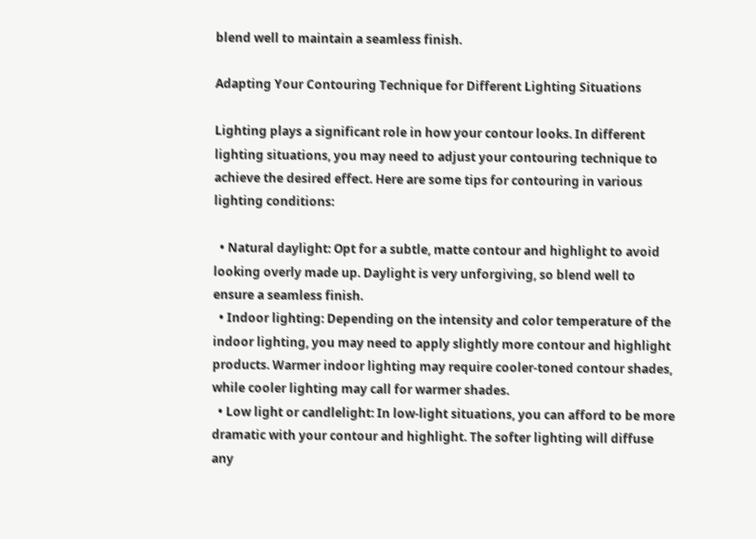blend well to maintain a seamless finish.

Adapting Your Contouring Technique for Different Lighting Situations

Lighting plays a significant role in how your contour looks. In different lighting situations, you may need to adjust your contouring technique to achieve the desired effect. Here are some tips for contouring in various lighting conditions:

  • Natural daylight: Opt for a subtle, matte contour and highlight to avoid looking overly made up. Daylight is very unforgiving, so blend well to ensure a seamless finish.
  • Indoor lighting: Depending on the intensity and color temperature of the indoor lighting, you may need to apply slightly more contour and highlight products. Warmer indoor lighting may require cooler-toned contour shades, while cooler lighting may call for warmer shades.
  • Low light or candlelight: In low-light situations, you can afford to be more dramatic with your contour and highlight. The softer lighting will diffuse any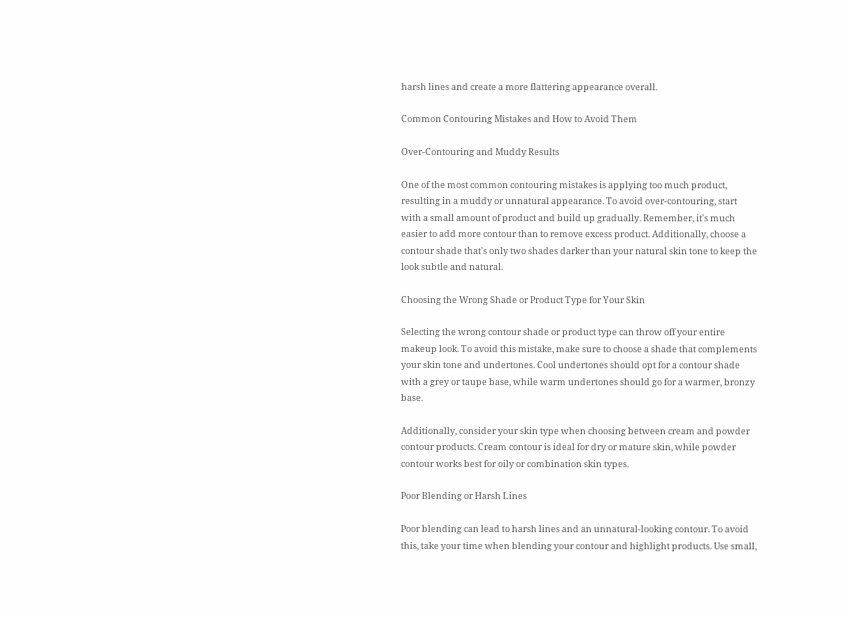harsh lines and create a more flattering appearance overall.

Common Contouring Mistakes and How to Avoid Them

Over-Contouring and Muddy Results

One of the most common contouring mistakes is applying too much product, resulting in a muddy or unnatural appearance. To avoid over-contouring, start with a small amount of product and build up gradually. Remember, it's much easier to add more contour than to remove excess product. Additionally, choose a contour shade that's only two shades darker than your natural skin tone to keep the look subtle and natural.

Choosing the Wrong Shade or Product Type for Your Skin

Selecting the wrong contour shade or product type can throw off your entire makeup look. To avoid this mistake, make sure to choose a shade that complements your skin tone and undertones. Cool undertones should opt for a contour shade with a grey or taupe base, while warm undertones should go for a warmer, bronzy base.

Additionally, consider your skin type when choosing between cream and powder contour products. Cream contour is ideal for dry or mature skin, while powder contour works best for oily or combination skin types.

Poor Blending or Harsh Lines

Poor blending can lead to harsh lines and an unnatural-looking contour. To avoid this, take your time when blending your contour and highlight products. Use small,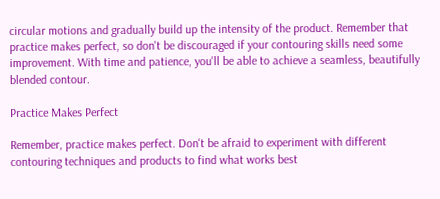circular motions and gradually build up the intensity of the product. Remember that practice makes perfect, so don't be discouraged if your contouring skills need some improvement. With time and patience, you'll be able to achieve a seamless, beautifully blended contour.

Practice Makes Perfect

Remember, practice makes perfect. Don't be afraid to experiment with different contouring techniques and products to find what works best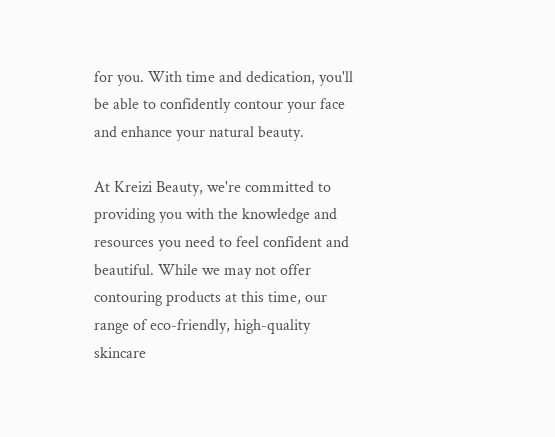for you. With time and dedication, you'll be able to confidently contour your face and enhance your natural beauty.

At Kreizi Beauty, we're committed to providing you with the knowledge and resources you need to feel confident and beautiful. While we may not offer contouring products at this time, our range of eco-friendly, high-quality skincare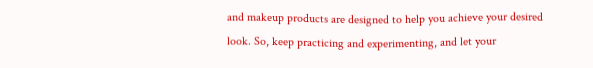and makeup products are designed to help you achieve your desired look. So, keep practicing and experimenting, and let your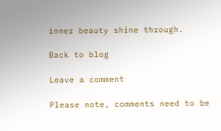inner beauty shine through.

Back to blog

Leave a comment

Please note, comments need to be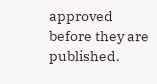approved before they are published.